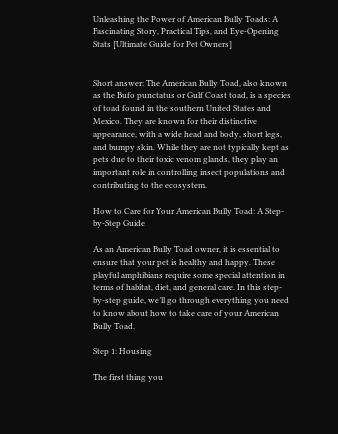Unleashing the Power of American Bully Toads: A Fascinating Story, Practical Tips, and Eye-Opening Stats [Ultimate Guide for Pet Owners]


Short answer: The American Bully Toad, also known as the Bufo punctatus or Gulf Coast toad, is a species of toad found in the southern United States and Mexico. They are known for their distinctive appearance, with a wide head and body, short legs, and bumpy skin. While they are not typically kept as pets due to their toxic venom glands, they play an important role in controlling insect populations and contributing to the ecosystem.

How to Care for Your American Bully Toad: A Step-by-Step Guide

As an American Bully Toad owner, it is essential to ensure that your pet is healthy and happy. These playful amphibians require some special attention in terms of habitat, diet, and general care. In this step-by-step guide, we’ll go through everything you need to know about how to take care of your American Bully Toad.

Step 1: Housing

The first thing you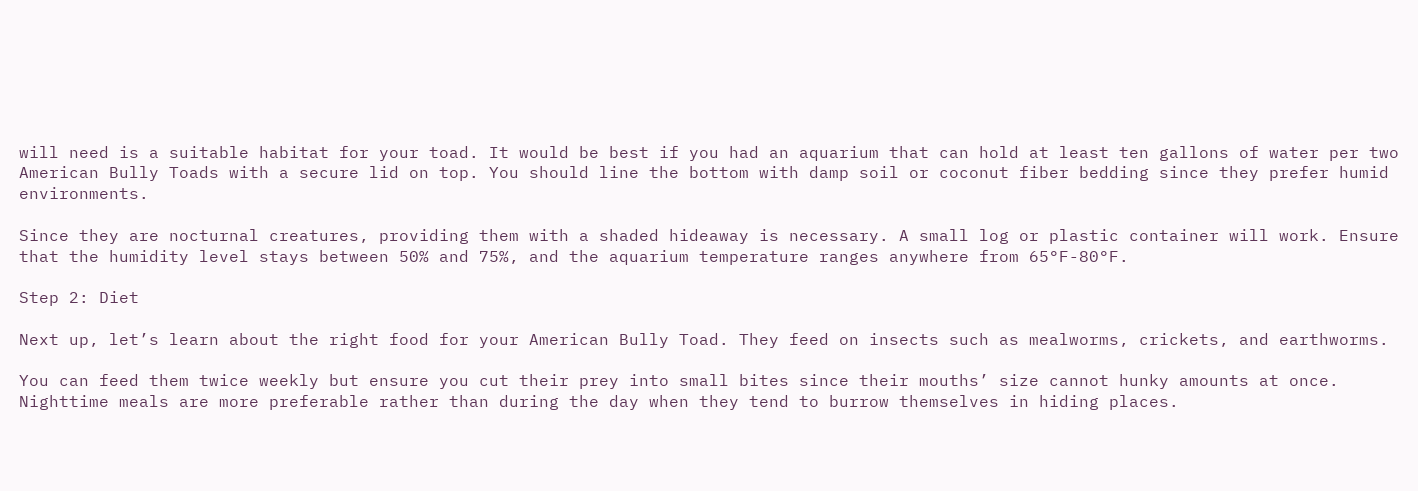will need is a suitable habitat for your toad. It would be best if you had an aquarium that can hold at least ten gallons of water per two American Bully Toads with a secure lid on top. You should line the bottom with damp soil or coconut fiber bedding since they prefer humid environments.

Since they are nocturnal creatures, providing them with a shaded hideaway is necessary. A small log or plastic container will work. Ensure that the humidity level stays between 50% and 75%, and the aquarium temperature ranges anywhere from 65°F-80°F.

Step 2: Diet

Next up, let’s learn about the right food for your American Bully Toad. They feed on insects such as mealworms, crickets, and earthworms.

You can feed them twice weekly but ensure you cut their prey into small bites since their mouths’ size cannot hunky amounts at once. Nighttime meals are more preferable rather than during the day when they tend to burrow themselves in hiding places.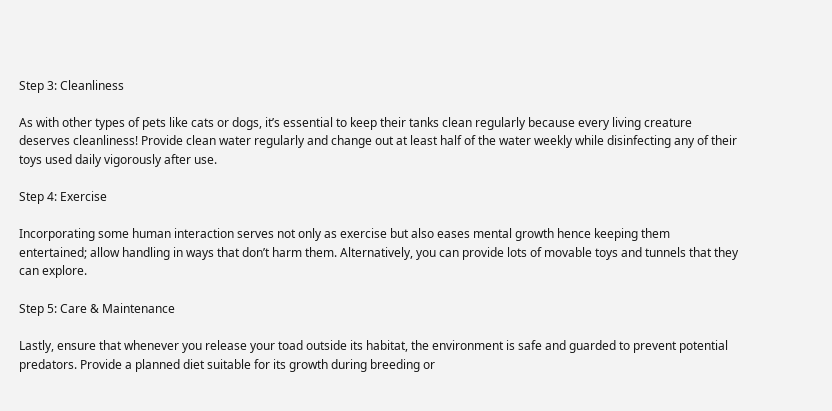Step 3: Cleanliness

As with other types of pets like cats or dogs, it’s essential to keep their tanks clean regularly because every living creature deserves cleanliness! Provide clean water regularly and change out at least half of the water weekly while disinfecting any of their toys used daily vigorously after use.

Step 4: Exercise

Incorporating some human interaction serves not only as exercise but also eases mental growth hence keeping them entertained; allow handling in ways that don’t harm them. Alternatively, you can provide lots of movable toys and tunnels that they can explore.

Step 5: Care & Maintenance

Lastly, ensure that whenever you release your toad outside its habitat, the environment is safe and guarded to prevent potential predators. Provide a planned diet suitable for its growth during breeding or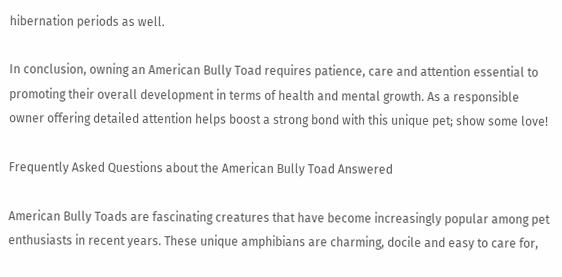hibernation periods as well.

In conclusion, owning an American Bully Toad requires patience, care and attention essential to promoting their overall development in terms of health and mental growth. As a responsible owner offering detailed attention helps boost a strong bond with this unique pet; show some love!

Frequently Asked Questions about the American Bully Toad Answered

American Bully Toads are fascinating creatures that have become increasingly popular among pet enthusiasts in recent years. These unique amphibians are charming, docile and easy to care for,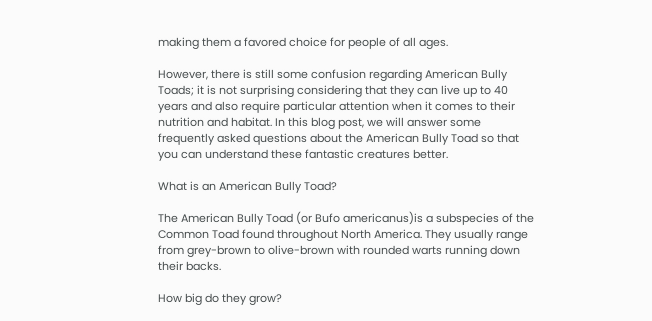making them a favored choice for people of all ages.

However, there is still some confusion regarding American Bully Toads; it is not surprising considering that they can live up to 40 years and also require particular attention when it comes to their nutrition and habitat. In this blog post, we will answer some frequently asked questions about the American Bully Toad so that you can understand these fantastic creatures better.

What is an American Bully Toad?

The American Bully Toad (or Bufo americanus)is a subspecies of the Common Toad found throughout North America. They usually range from grey-brown to olive-brown with rounded warts running down their backs.

How big do they grow?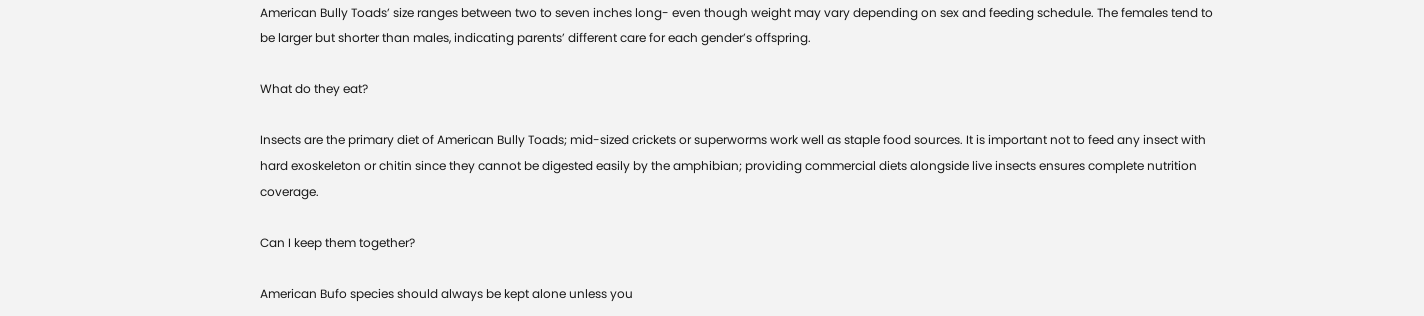American Bully Toads’ size ranges between two to seven inches long- even though weight may vary depending on sex and feeding schedule. The females tend to be larger but shorter than males, indicating parents’ different care for each gender’s offspring.

What do they eat?

Insects are the primary diet of American Bully Toads; mid-sized crickets or superworms work well as staple food sources. It is important not to feed any insect with hard exoskeleton or chitin since they cannot be digested easily by the amphibian; providing commercial diets alongside live insects ensures complete nutrition coverage.

Can I keep them together?

American Bufo species should always be kept alone unless you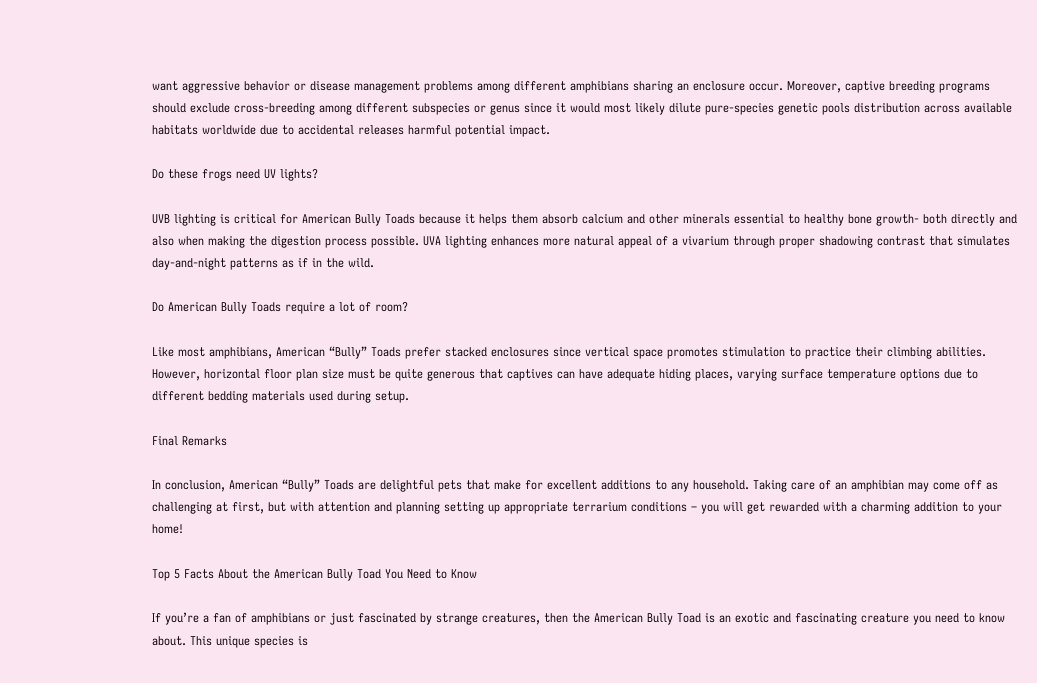want aggressive behavior or disease management problems among different amphibians sharing an enclosure occur. Moreover, captive breeding programs should exclude cross-breeding among different subspecies or genus since it would most likely dilute pure-species genetic pools distribution across available habitats worldwide due to accidental releases harmful potential impact.

Do these frogs need UV lights?

UVB lighting is critical for American Bully Toads because it helps them absorb calcium and other minerals essential to healthy bone growth- both directly and also when making the digestion process possible. UVA lighting enhances more natural appeal of a vivarium through proper shadowing contrast that simulates day-and-night patterns as if in the wild.

Do American Bully Toads require a lot of room?

Like most amphibians, American “Bully” Toads prefer stacked enclosures since vertical space promotes stimulation to practice their climbing abilities. However, horizontal floor plan size must be quite generous that captives can have adequate hiding places, varying surface temperature options due to different bedding materials used during setup.

Final Remarks

In conclusion, American “Bully” Toads are delightful pets that make for excellent additions to any household. Taking care of an amphibian may come off as challenging at first, but with attention and planning setting up appropriate terrarium conditions – you will get rewarded with a charming addition to your home!

Top 5 Facts About the American Bully Toad You Need to Know

If you’re a fan of amphibians or just fascinated by strange creatures, then the American Bully Toad is an exotic and fascinating creature you need to know about. This unique species is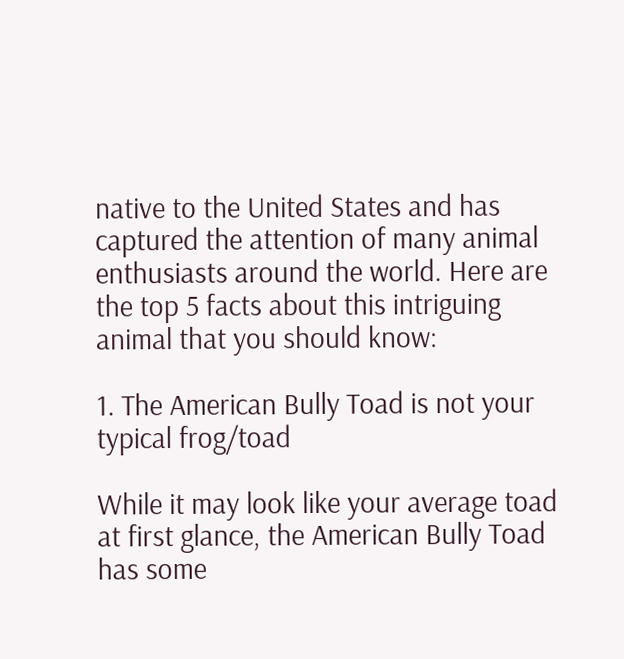native to the United States and has captured the attention of many animal enthusiasts around the world. Here are the top 5 facts about this intriguing animal that you should know:

1. The American Bully Toad is not your typical frog/toad

While it may look like your average toad at first glance, the American Bully Toad has some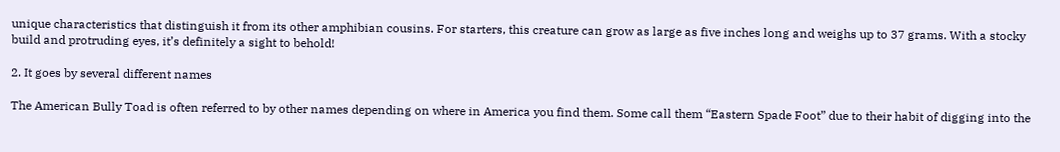unique characteristics that distinguish it from its other amphibian cousins. For starters, this creature can grow as large as five inches long and weighs up to 37 grams. With a stocky build and protruding eyes, it’s definitely a sight to behold!

2. It goes by several different names

The American Bully Toad is often referred to by other names depending on where in America you find them. Some call them “Eastern Spade Foot” due to their habit of digging into the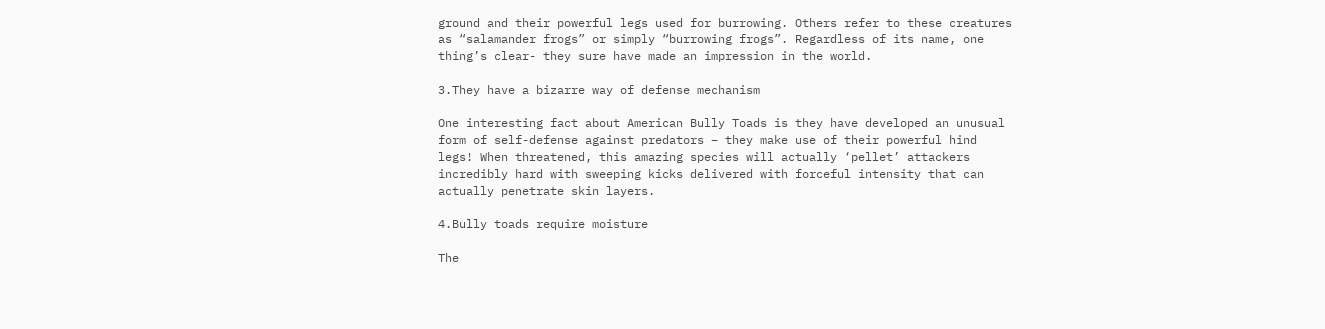ground and their powerful legs used for burrowing. Others refer to these creatures as “salamander frogs” or simply “burrowing frogs”. Regardless of its name, one thing’s clear- they sure have made an impression in the world.

3.They have a bizarre way of defense mechanism

One interesting fact about American Bully Toads is they have developed an unusual form of self-defense against predators – they make use of their powerful hind legs! When threatened, this amazing species will actually ‘pellet’ attackers incredibly hard with sweeping kicks delivered with forceful intensity that can actually penetrate skin layers.

4.Bully toads require moisture

The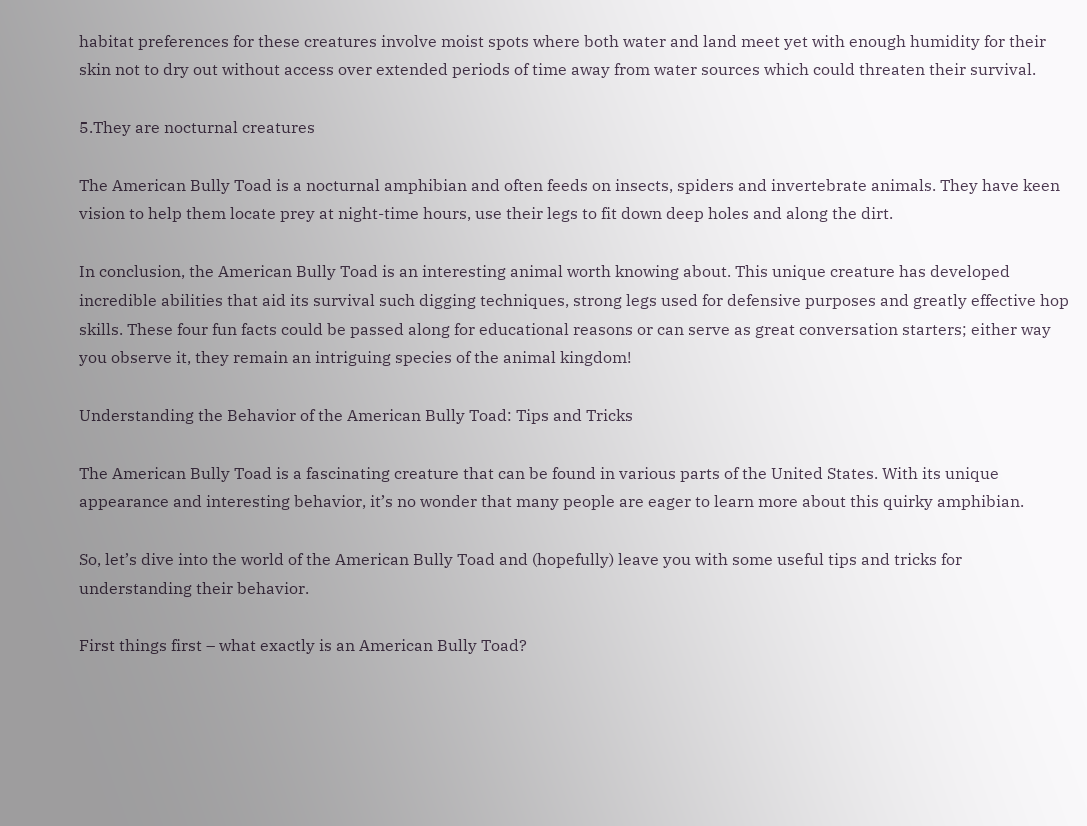habitat preferences for these creatures involve moist spots where both water and land meet yet with enough humidity for their skin not to dry out without access over extended periods of time away from water sources which could threaten their survival.

5.They are nocturnal creatures

The American Bully Toad is a nocturnal amphibian and often feeds on insects, spiders and invertebrate animals. They have keen vision to help them locate prey at night-time hours, use their legs to fit down deep holes and along the dirt.

In conclusion, the American Bully Toad is an interesting animal worth knowing about. This unique creature has developed incredible abilities that aid its survival such digging techniques, strong legs used for defensive purposes and greatly effective hop skills. These four fun facts could be passed along for educational reasons or can serve as great conversation starters; either way you observe it, they remain an intriguing species of the animal kingdom!

Understanding the Behavior of the American Bully Toad: Tips and Tricks

The American Bully Toad is a fascinating creature that can be found in various parts of the United States. With its unique appearance and interesting behavior, it’s no wonder that many people are eager to learn more about this quirky amphibian.

So, let’s dive into the world of the American Bully Toad and (hopefully) leave you with some useful tips and tricks for understanding their behavior.

First things first – what exactly is an American Bully Toad?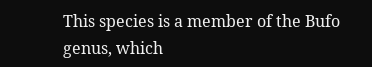This species is a member of the Bufo genus, which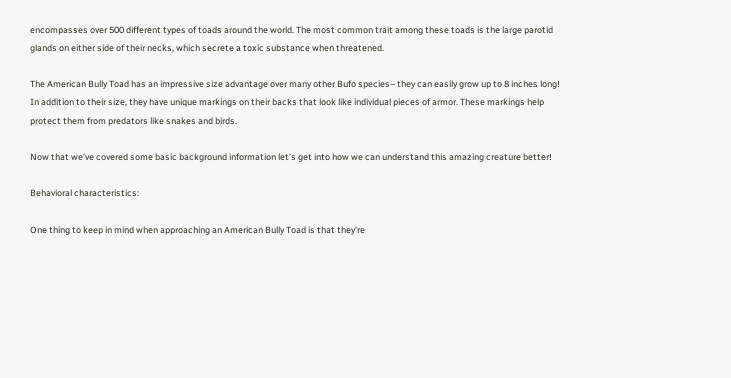encompasses over 500 different types of toads around the world. The most common trait among these toads is the large parotid glands on either side of their necks, which secrete a toxic substance when threatened.

The American Bully Toad has an impressive size advantage over many other Bufo species– they can easily grow up to 8 inches long! In addition to their size, they have unique markings on their backs that look like individual pieces of armor. These markings help protect them from predators like snakes and birds.

Now that we’ve covered some basic background information let’s get into how we can understand this amazing creature better!

Behavioral characteristics:

One thing to keep in mind when approaching an American Bully Toad is that they’re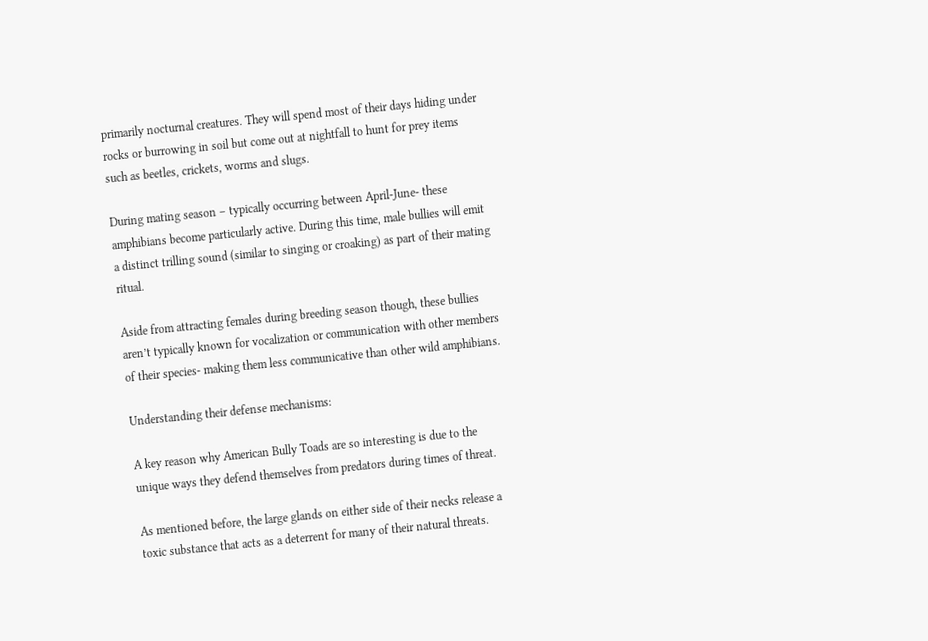primarily nocturnal creatures. They will spend most of their days hiding under rocks or burrowing in soil but come out at nightfall to hunt for prey items such as beetles, crickets, worms and slugs.

During mating season – typically occurring between April-June- these amphibians become particularly active. During this time, male bullies will emit a distinct trilling sound (similar to singing or croaking) as part of their mating ritual.

Aside from attracting females during breeding season though, these bullies aren’t typically known for vocalization or communication with other members of their species- making them less communicative than other wild amphibians.

Understanding their defense mechanisms:

A key reason why American Bully Toads are so interesting is due to the unique ways they defend themselves from predators during times of threat.

As mentioned before, the large glands on either side of their necks release a toxic substance that acts as a deterrent for many of their natural threats.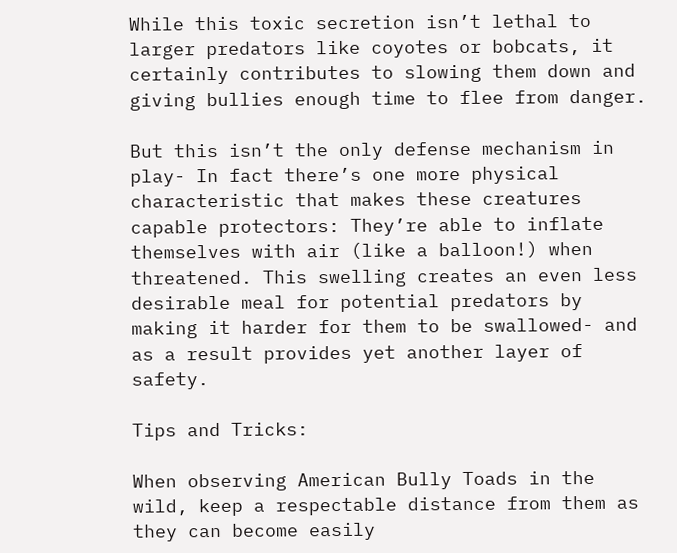While this toxic secretion isn’t lethal to larger predators like coyotes or bobcats, it certainly contributes to slowing them down and giving bullies enough time to flee from danger.

But this isn’t the only defense mechanism in play- In fact there’s one more physical characteristic that makes these creatures capable protectors: They’re able to inflate themselves with air (like a balloon!) when threatened. This swelling creates an even less desirable meal for potential predators by making it harder for them to be swallowed- and as a result provides yet another layer of safety.

Tips and Tricks:

When observing American Bully Toads in the wild, keep a respectable distance from them as they can become easily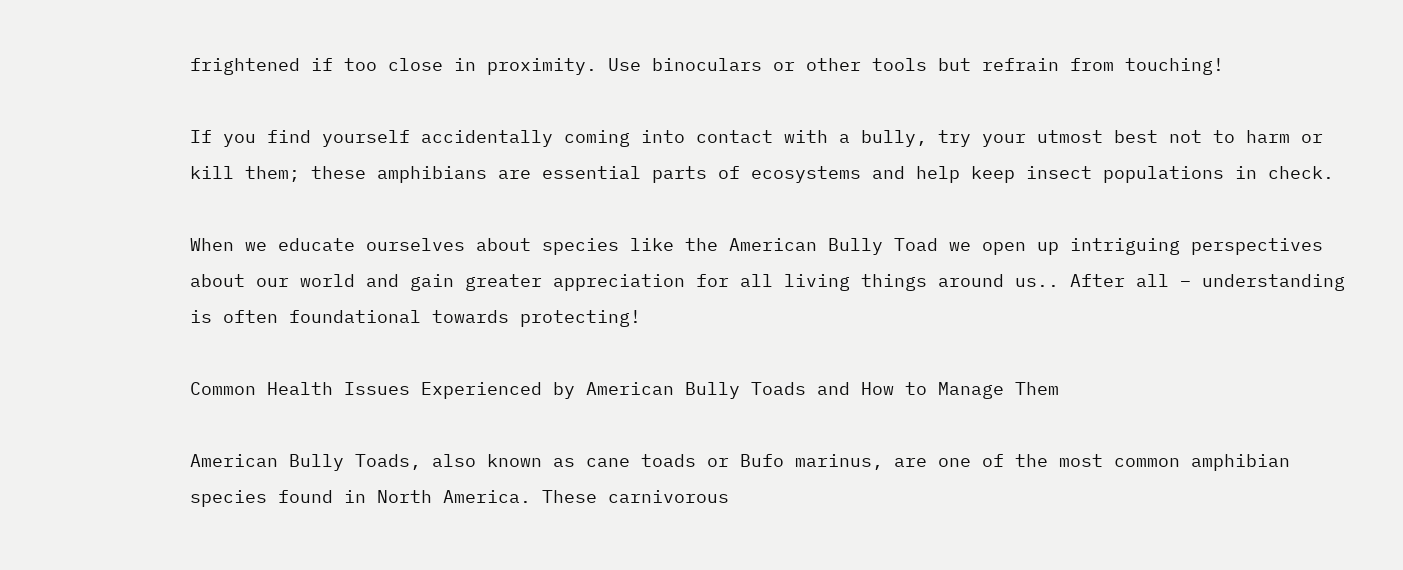frightened if too close in proximity. Use binoculars or other tools but refrain from touching!

If you find yourself accidentally coming into contact with a bully, try your utmost best not to harm or kill them; these amphibians are essential parts of ecosystems and help keep insect populations in check.

When we educate ourselves about species like the American Bully Toad we open up intriguing perspectives about our world and gain greater appreciation for all living things around us.. After all – understanding is often foundational towards protecting!

Common Health Issues Experienced by American Bully Toads and How to Manage Them

American Bully Toads, also known as cane toads or Bufo marinus, are one of the most common amphibian species found in North America. These carnivorous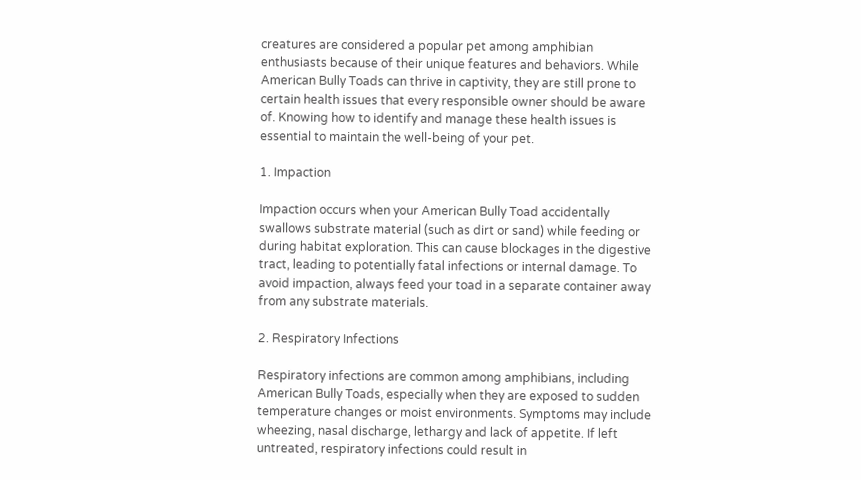creatures are considered a popular pet among amphibian enthusiasts because of their unique features and behaviors. While American Bully Toads can thrive in captivity, they are still prone to certain health issues that every responsible owner should be aware of. Knowing how to identify and manage these health issues is essential to maintain the well-being of your pet.

1. Impaction

Impaction occurs when your American Bully Toad accidentally swallows substrate material (such as dirt or sand) while feeding or during habitat exploration. This can cause blockages in the digestive tract, leading to potentially fatal infections or internal damage. To avoid impaction, always feed your toad in a separate container away from any substrate materials.

2. Respiratory Infections

Respiratory infections are common among amphibians, including American Bully Toads, especially when they are exposed to sudden temperature changes or moist environments. Symptoms may include wheezing, nasal discharge, lethargy and lack of appetite. If left untreated, respiratory infections could result in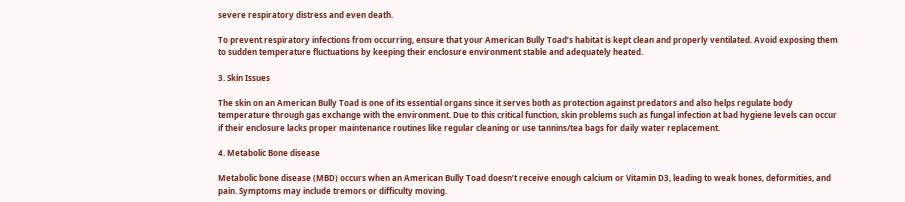severe respiratory distress and even death.

To prevent respiratory infections from occurring, ensure that your American Bully Toad’s habitat is kept clean and properly ventilated. Avoid exposing them to sudden temperature fluctuations by keeping their enclosure environment stable and adequately heated.

3. Skin Issues

The skin on an American Bully Toad is one of its essential organs since it serves both as protection against predators and also helps regulate body temperature through gas exchange with the environment. Due to this critical function, skin problems such as fungal infection at bad hygiene levels can occur if their enclosure lacks proper maintenance routines like regular cleaning or use tannins/tea bags for daily water replacement.

4. Metabolic Bone disease

Metabolic bone disease (MBD) occurs when an American Bully Toad doesn’t receive enough calcium or Vitamin D3, leading to weak bones, deformities, and pain. Symptoms may include tremors or difficulty moving.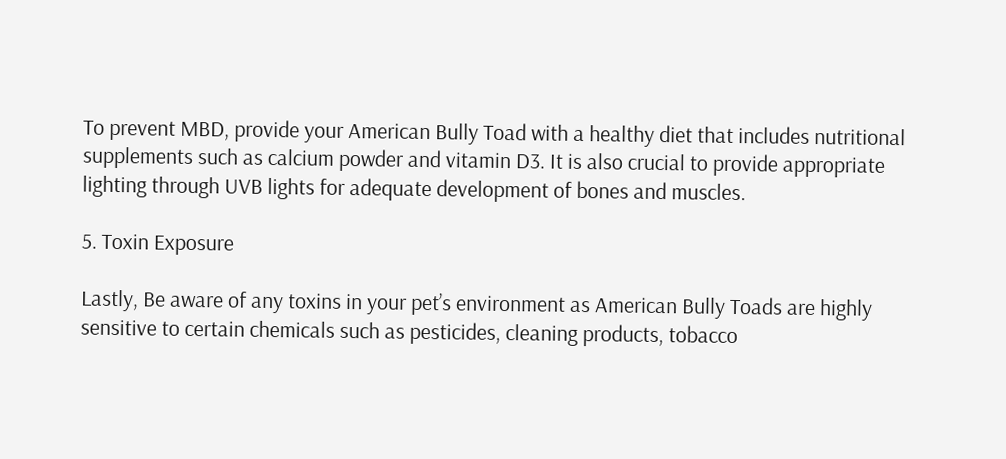To prevent MBD, provide your American Bully Toad with a healthy diet that includes nutritional supplements such as calcium powder and vitamin D3. It is also crucial to provide appropriate lighting through UVB lights for adequate development of bones and muscles.

5. Toxin Exposure

Lastly, Be aware of any toxins in your pet’s environment as American Bully Toads are highly sensitive to certain chemicals such as pesticides, cleaning products, tobacco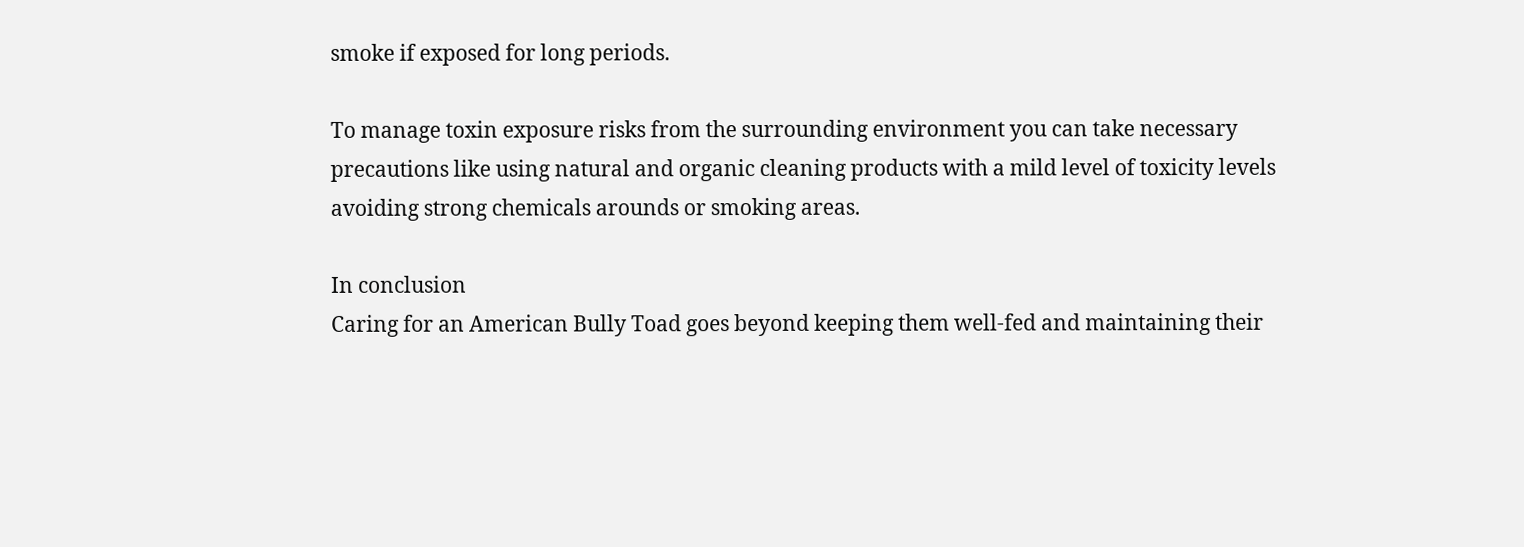smoke if exposed for long periods.

To manage toxin exposure risks from the surrounding environment you can take necessary precautions like using natural and organic cleaning products with a mild level of toxicity levels avoiding strong chemicals arounds or smoking areas.

In conclusion
Caring for an American Bully Toad goes beyond keeping them well-fed and maintaining their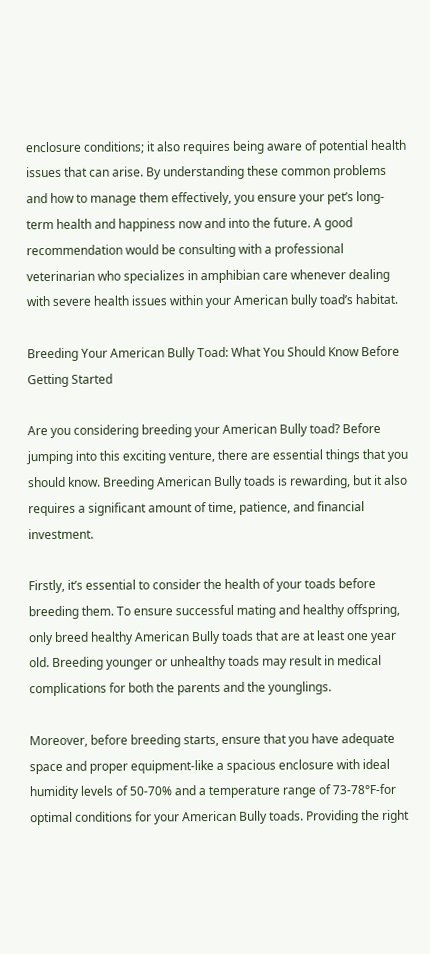enclosure conditions; it also requires being aware of potential health issues that can arise. By understanding these common problems and how to manage them effectively, you ensure your pet’s long-term health and happiness now and into the future. A good recommendation would be consulting with a professional veterinarian who specializes in amphibian care whenever dealing with severe health issues within your American bully toad’s habitat.

Breeding Your American Bully Toad: What You Should Know Before Getting Started

Are you considering breeding your American Bully toad? Before jumping into this exciting venture, there are essential things that you should know. Breeding American Bully toads is rewarding, but it also requires a significant amount of time, patience, and financial investment.

Firstly, it’s essential to consider the health of your toads before breeding them. To ensure successful mating and healthy offspring, only breed healthy American Bully toads that are at least one year old. Breeding younger or unhealthy toads may result in medical complications for both the parents and the younglings.

Moreover, before breeding starts, ensure that you have adequate space and proper equipment-like a spacious enclosure with ideal humidity levels of 50-70% and a temperature range of 73-78°F-for optimal conditions for your American Bully toads. Providing the right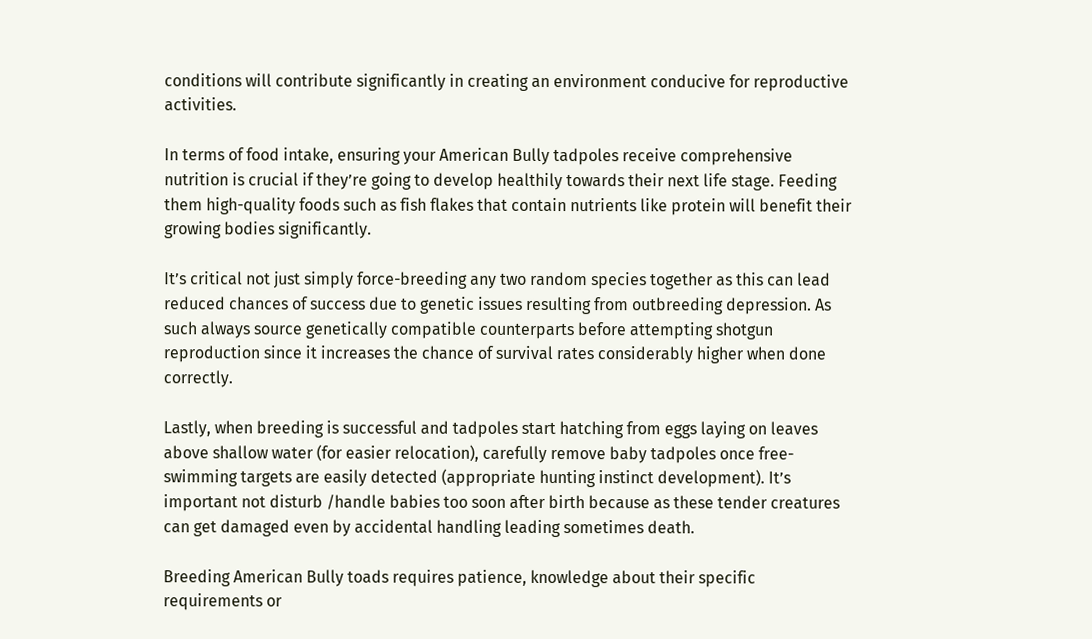conditions will contribute significantly in creating an environment conducive for reproductive activities.

In terms of food intake, ensuring your American Bully tadpoles receive comprehensive nutrition is crucial if they’re going to develop healthily towards their next life stage. Feeding them high-quality foods such as fish flakes that contain nutrients like protein will benefit their growing bodies significantly.

It’s critical not just simply force-breeding any two random species together as this can lead reduced chances of success due to genetic issues resulting from outbreeding depression. As such always source genetically compatible counterparts before attempting shotgun reproduction since it increases the chance of survival rates considerably higher when done correctly.

Lastly, when breeding is successful and tadpoles start hatching from eggs laying on leaves above shallow water (for easier relocation), carefully remove baby tadpoles once free-swimming targets are easily detected (appropriate hunting instinct development). It’s important not disturb /handle babies too soon after birth because as these tender creatures can get damaged even by accidental handling leading sometimes death.

Breeding American Bully toads requires patience, knowledge about their specific requirements or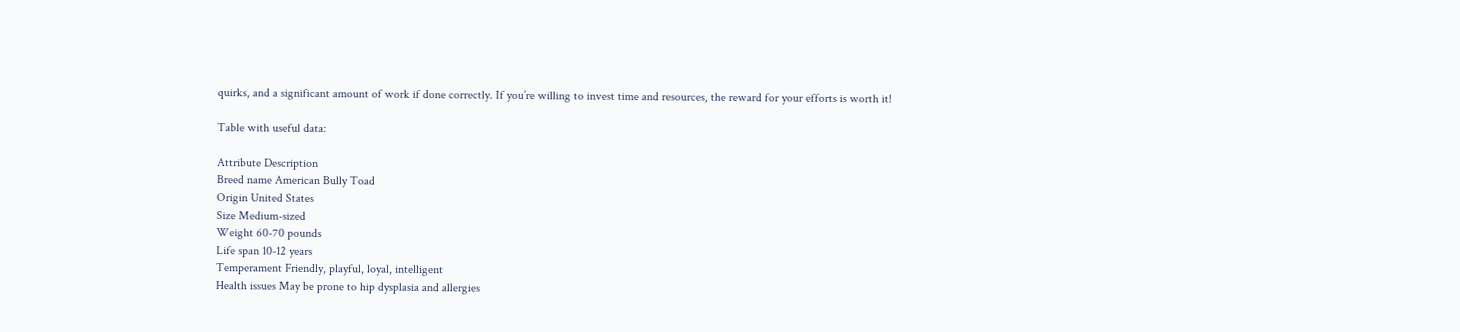quirks, and a significant amount of work if done correctly. If you’re willing to invest time and resources, the reward for your efforts is worth it!

Table with useful data:

Attribute Description
Breed name American Bully Toad
Origin United States
Size Medium-sized
Weight 60-70 pounds
Life span 10-12 years
Temperament Friendly, playful, loyal, intelligent
Health issues May be prone to hip dysplasia and allergies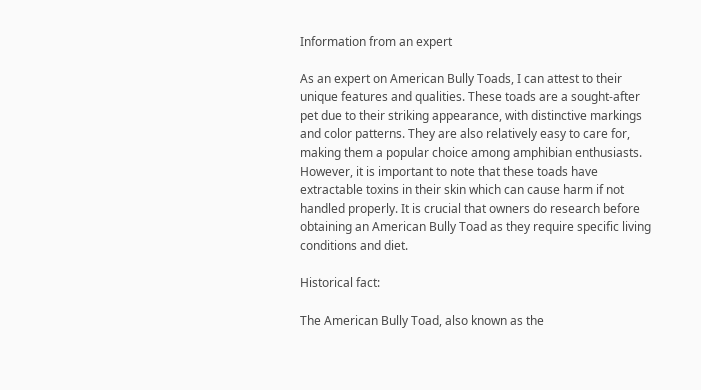Information from an expert

As an expert on American Bully Toads, I can attest to their unique features and qualities. These toads are a sought-after pet due to their striking appearance, with distinctive markings and color patterns. They are also relatively easy to care for, making them a popular choice among amphibian enthusiasts. However, it is important to note that these toads have extractable toxins in their skin which can cause harm if not handled properly. It is crucial that owners do research before obtaining an American Bully Toad as they require specific living conditions and diet.

Historical fact:

The American Bully Toad, also known as the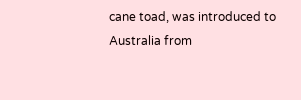cane toad, was introduced to Australia from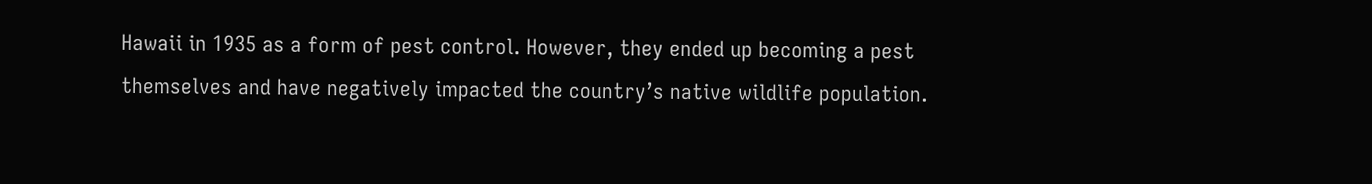Hawaii in 1935 as a form of pest control. However, they ended up becoming a pest themselves and have negatively impacted the country’s native wildlife population.